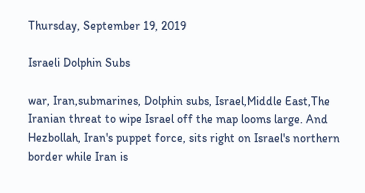Thursday, September 19, 2019

Israeli Dolphin Subs

war, Iran,submarines, Dolphin subs, Israel,Middle East,The Iranian threat to wipe Israel off the map looms large. And Hezbollah, Iran's puppet force, sits right on Israel's northern border while Iran is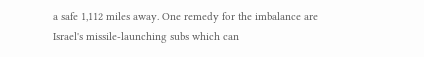a safe 1,112 miles away. One remedy for the imbalance are Israel's missile-launching subs which can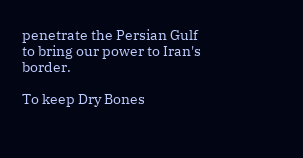penetrate the Persian Gulf to bring our power to Iran's border.

To keep Dry Bones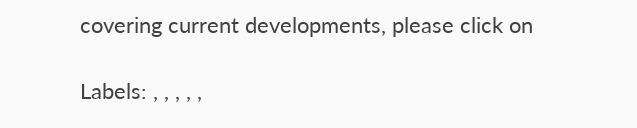covering current developments, please click on

Labels: , , , , ,